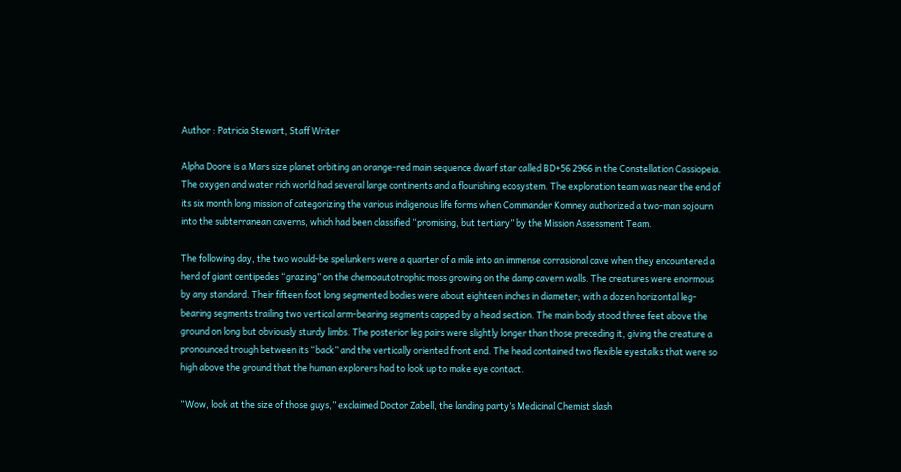Author : Patricia Stewart, Staff Writer

Alpha Doore is a Mars size planet orbiting an orange-red main sequence dwarf star called BD+56 2966 in the Constellation Cassiopeia. The oxygen and water rich world had several large continents and a flourishing ecosystem. The exploration team was near the end of its six month long mission of categorizing the various indigenous life forms when Commander Komney authorized a two-man sojourn into the subterranean caverns, which had been classified “promising, but tertiary” by the Mission Assessment Team.

The following day, the two would-be spelunkers were a quarter of a mile into an immense corrasional cave when they encountered a herd of giant centipedes “grazing” on the chemoautotrophic moss growing on the damp cavern walls. The creatures were enormous by any standard. Their fifteen foot long segmented bodies were about eighteen inches in diameter; with a dozen horizontal leg-bearing segments trailing two vertical arm-bearing segments capped by a head section. The main body stood three feet above the ground on long but obviously sturdy limbs. The posterior leg pairs were slightly longer than those preceding it, giving the creature a pronounced trough between its “back” and the vertically oriented front end. The head contained two flexible eyestalks that were so high above the ground that the human explorers had to look up to make eye contact.

“Wow, look at the size of those guys,” exclaimed Doctor Zabell, the landing party’s Medicinal Chemist slash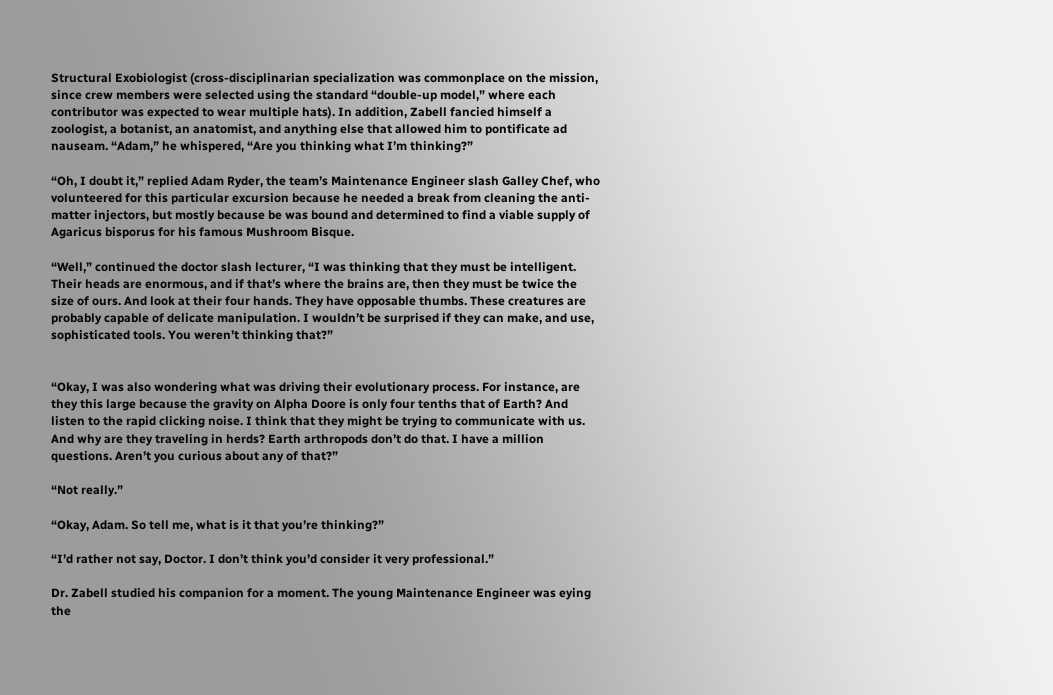Structural Exobiologist (cross-disciplinarian specialization was commonplace on the mission, since crew members were selected using the standard “double-up model,” where each contributor was expected to wear multiple hats). In addition, Zabell fancied himself a zoologist, a botanist, an anatomist, and anything else that allowed him to pontificate ad nauseam. “Adam,” he whispered, “Are you thinking what I’m thinking?”

“Oh, I doubt it,” replied Adam Ryder, the team’s Maintenance Engineer slash Galley Chef, who volunteered for this particular excursion because he needed a break from cleaning the anti-matter injectors, but mostly because be was bound and determined to find a viable supply of Agaricus bisporus for his famous Mushroom Bisque.

“Well,” continued the doctor slash lecturer, “I was thinking that they must be intelligent. Their heads are enormous, and if that’s where the brains are, then they must be twice the size of ours. And look at their four hands. They have opposable thumbs. These creatures are probably capable of delicate manipulation. I wouldn’t be surprised if they can make, and use, sophisticated tools. You weren’t thinking that?”


“Okay, I was also wondering what was driving their evolutionary process. For instance, are they this large because the gravity on Alpha Doore is only four tenths that of Earth? And listen to the rapid clicking noise. I think that they might be trying to communicate with us. And why are they traveling in herds? Earth arthropods don’t do that. I have a million questions. Aren’t you curious about any of that?”

“Not really.”

“Okay, Adam. So tell me, what is it that you’re thinking?”

“I’d rather not say, Doctor. I don’t think you’d consider it very professional.”

Dr. Zabell studied his companion for a moment. The young Maintenance Engineer was eying the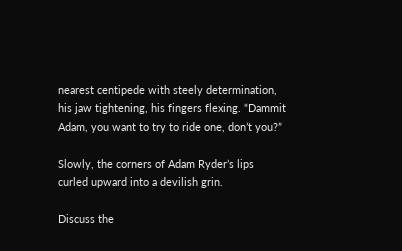nearest centipede with steely determination, his jaw tightening, his fingers flexing. “Dammit Adam, you want to try to ride one, don’t you?”

Slowly, the corners of Adam Ryder’s lips curled upward into a devilish grin.

Discuss the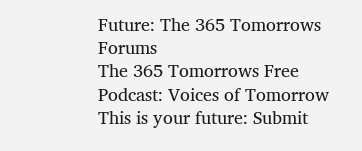Future: The 365 Tomorrows Forums
The 365 Tomorrows Free Podcast: Voices of Tomorrow
This is your future: Submit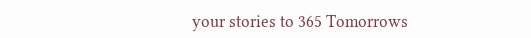your stories to 365 Tomorrows